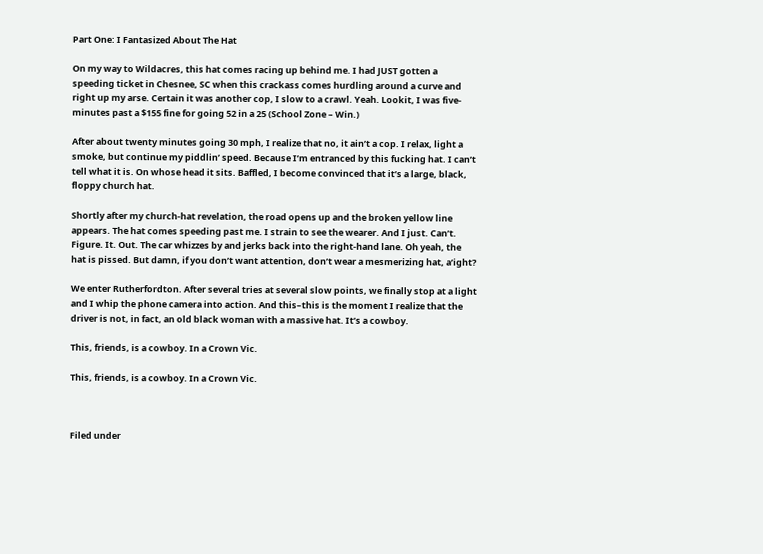Part One: I Fantasized About The Hat

On my way to Wildacres, this hat comes racing up behind me. I had JUST gotten a speeding ticket in Chesnee, SC when this crackass comes hurdling around a curve and right up my arse. Certain it was another cop, I slow to a crawl. Yeah. Lookit, I was five-minutes past a $155 fine for going 52 in a 25 (School Zone – Win.)

After about twenty minutes going 30 mph, I realize that no, it ain’t a cop. I relax, light a smoke, but continue my piddlin’ speed. Because I’m entranced by this fucking hat. I can’t tell what it is. On whose head it sits. Baffled, I become convinced that it’s a large, black, floppy church hat.

Shortly after my church-hat revelation, the road opens up and the broken yellow line appears. The hat comes speeding past me. I strain to see the wearer. And I just. Can’t. Figure. It. Out. The car whizzes by and jerks back into the right-hand lane. Oh yeah, the hat is pissed. But damn, if you don’t want attention, don’t wear a mesmerizing hat, a’ight?

We enter Rutherfordton. After several tries at several slow points, we finally stop at a light and I whip the phone camera into action. And this–this is the moment I realize that the driver is not, in fact, an old black woman with a massive hat. It’s a cowboy.

This, friends, is a cowboy. In a Crown Vic.

This, friends, is a cowboy. In a Crown Vic.



Filed under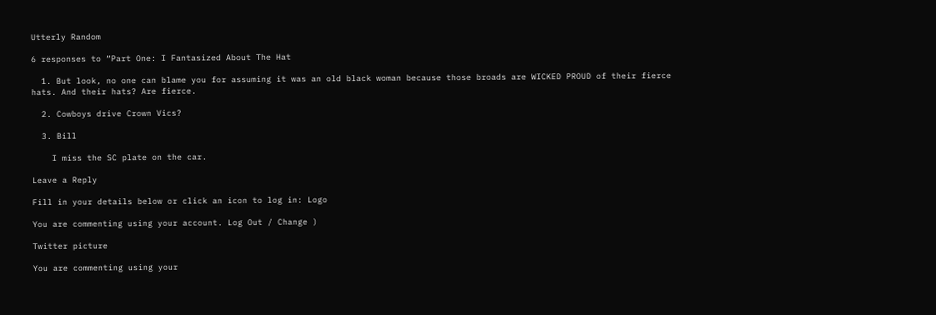Utterly Random

6 responses to “Part One: I Fantasized About The Hat

  1. But look, no one can blame you for assuming it was an old black woman because those broads are WICKED PROUD of their fierce hats. And their hats? Are fierce.

  2. Cowboys drive Crown Vics?

  3. Bill

    I miss the SC plate on the car.

Leave a Reply

Fill in your details below or click an icon to log in: Logo

You are commenting using your account. Log Out / Change )

Twitter picture

You are commenting using your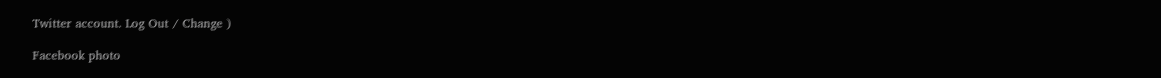Twitter account. Log Out / Change )

Facebook photo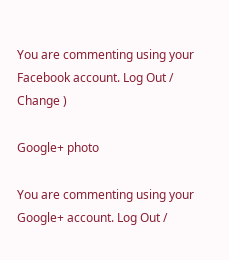You are commenting using your Facebook account. Log Out / Change )

Google+ photo

You are commenting using your Google+ account. Log Out /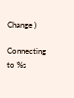Change )

Connecting to %s